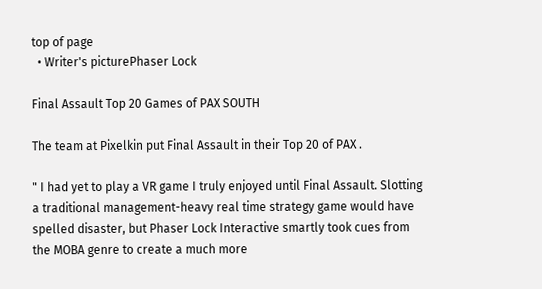top of page
  • Writer's picturePhaser Lock

Final Assault Top 20 Games of PAX SOUTH

The team at Pixelkin put Final Assault in their Top 20 of PAX .

" I had yet to play a VR game I truly enjoyed until Final Assault. Slotting a traditional management-heavy real time strategy game would have spelled disaster, but Phaser Lock Interactive smartly took cues from the MOBA genre to create a much more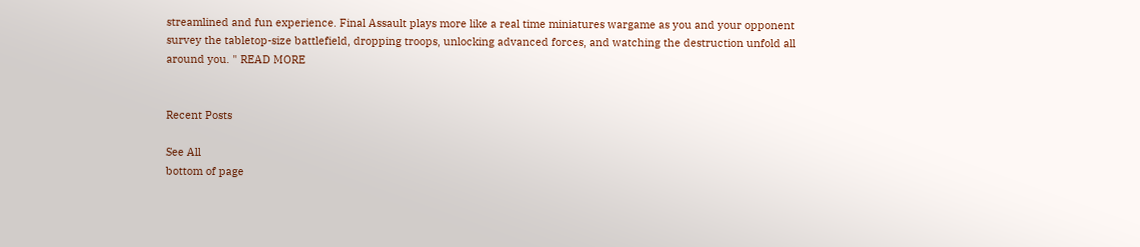streamlined and fun experience. Final Assault plays more like a real time miniatures wargame as you and your opponent survey the tabletop-size battlefield, dropping troops, unlocking advanced forces, and watching the destruction unfold all around you. " READ MORE


Recent Posts

See All
bottom of page